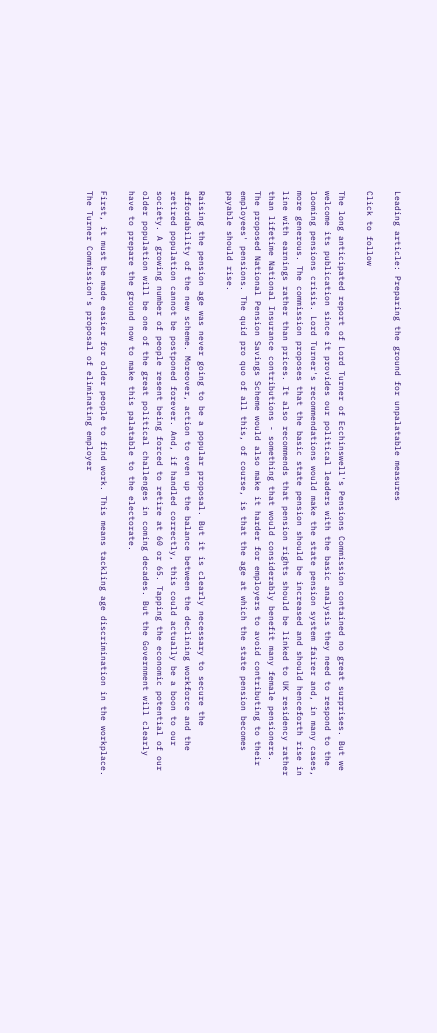Leading article: Preparing the ground for unpalatable measures

Click to follow

The long anticipated report of Lord Turner of Ecchinswell's Pensions Commission contained no great surprises. But we welcome its publication since it provides our political leaders with the basic analysis they need to respond to the looming pensions crisis. Lord Turner's recommendations would make the state pension system fairer and, in many cases, more generous. The commission proposes that the basic state pension should be increased and should henceforth rise in line with earnings rather than prices. It also recommends that pension rights should be linked to UK residency rather than lifetime National Insurance contributions - something that would considerably benefit many female pensioners. The proposed National Pension Savings Scheme would also make it harder for employers to avoid contributing to their employees' pensions. The quid pro quo of all this, of course, is that the age at which the state pension becomes payable should rise.

Raising the pension age was never going to be a popular proposal. But it is clearly necessary to secure the affordability of the new scheme. Moreover, action to even up the balance between the declining workforce and the retired population cannot be postponed forever. And, if handled correctly, this could actually be a boon to our society. A growing number of people resent being forced to retire at 60 or 65. Tapping the economic potential of our older population will be one of the great political challenges in coming decades. But the Government will clearly have to prepare the ground now to make this palatable to the electorate.

First, it must be made easier for older people to find work. This means tackling age discrimination in the workplace. The Turner Commission's proposal of eliminating employer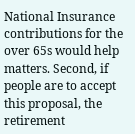National Insurance contributions for the over 65s would help matters. Second, if people are to accept this proposal, the retirement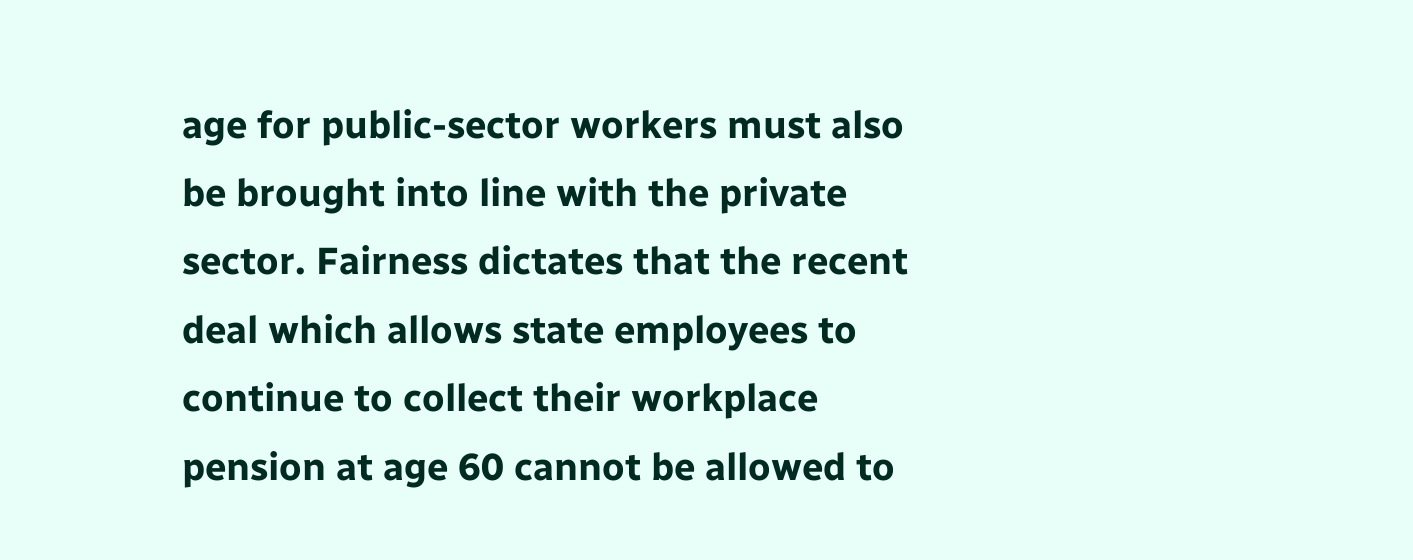age for public-sector workers must also be brought into line with the private sector. Fairness dictates that the recent deal which allows state employees to continue to collect their workplace pension at age 60 cannot be allowed to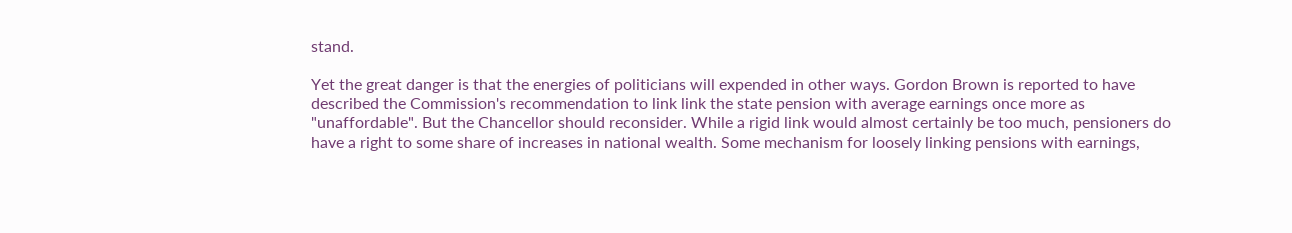stand.

Yet the great danger is that the energies of politicians will expended in other ways. Gordon Brown is reported to have described the Commission's recommendation to link link the state pension with average earnings once more as "unaffordable". But the Chancellor should reconsider. While a rigid link would almost certainly be too much, pensioners do have a right to some share of increases in national wealth. Some mechanism for loosely linking pensions with earnings,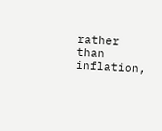rather than inflation,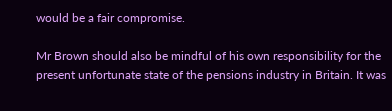would be a fair compromise.

Mr Brown should also be mindful of his own responsibility for the present unfortunate state of the pensions industry in Britain. It was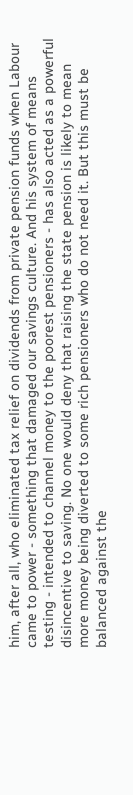him, after all, who eliminated tax relief on dividends from private pension funds when Labour came to power - something that damaged our savings culture. And his system of means testing - intended to channel money to the poorest pensioners - has also acted as a powerful disincentive to saving. No one would deny that raising the state pension is likely to mean more money being diverted to some rich pensioners who do not need it. But this must be balanced against the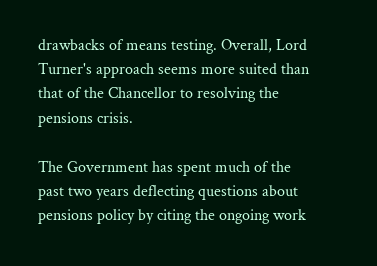drawbacks of means testing. Overall, Lord Turner's approach seems more suited than that of the Chancellor to resolving the pensions crisis.

The Government has spent much of the past two years deflecting questions about pensions policy by citing the ongoing work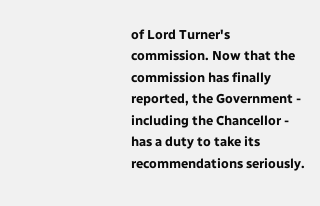of Lord Turner's commission. Now that the commission has finally reported, the Government - including the Chancellor - has a duty to take its recommendations seriously.